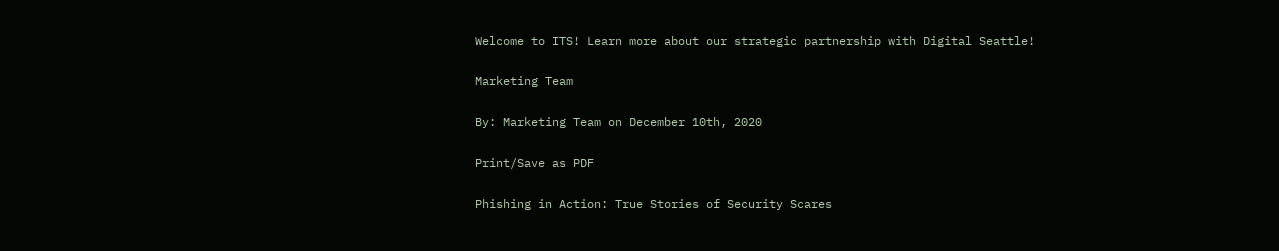Welcome to ITS! Learn more about our strategic partnership with Digital Seattle!

Marketing Team

By: Marketing Team on December 10th, 2020

Print/Save as PDF

Phishing in Action: True Stories of Security Scares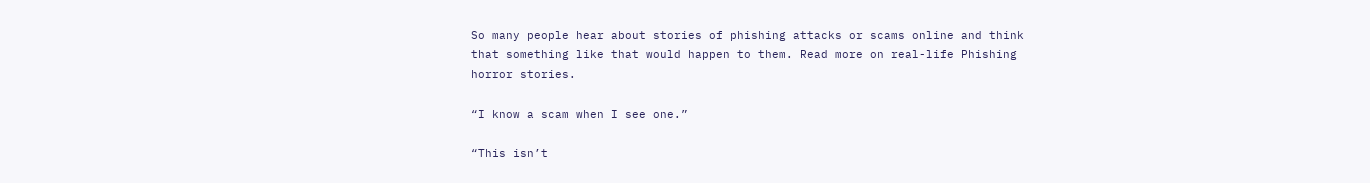So many people hear about stories of phishing attacks or scams online and think that something like that would happen to them. Read more on real-life Phishing horror stories.

“I know a scam when I see one.”

“This isn’t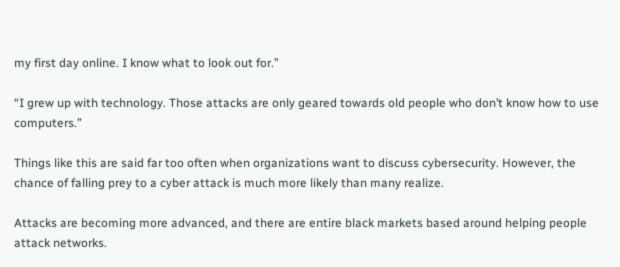my first day online. I know what to look out for.”

“I grew up with technology. Those attacks are only geared towards old people who don’t know how to use computers.”

Things like this are said far too often when organizations want to discuss cybersecurity. However, the chance of falling prey to a cyber attack is much more likely than many realize.

Attacks are becoming more advanced, and there are entire black markets based around helping people attack networks.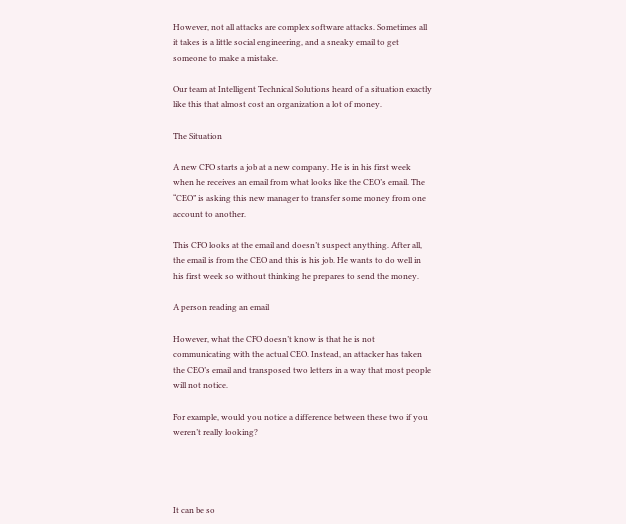However, not all attacks are complex software attacks. Sometimes all it takes is a little social engineering, and a sneaky email to get someone to make a mistake.

Our team at Intelligent Technical Solutions heard of a situation exactly like this that almost cost an organization a lot of money.

The Situation

A new CFO starts a job at a new company. He is in his first week when he receives an email from what looks like the CEO’s email. The “CEO” is asking this new manager to transfer some money from one account to another.

This CFO looks at the email and doesn’t suspect anything. After all, the email is from the CEO and this is his job. He wants to do well in his first week so without thinking he prepares to send the money.

A person reading an email

However, what the CFO doesn’t know is that he is not communicating with the actual CEO. Instead, an attacker has taken the CEO’s email and transposed two letters in a way that most people will not notice.

For example, would you notice a difference between these two if you weren’t really looking?




It can be so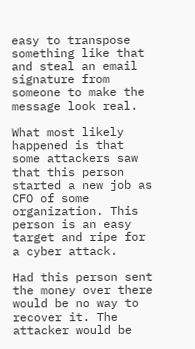easy to transpose something like that and steal an email signature from someone to make the message look real.

What most likely happened is that some attackers saw that this person started a new job as CFO of some organization. This person is an easy target and ripe for a cyber attack.

Had this person sent the money over there would be no way to recover it. The attacker would be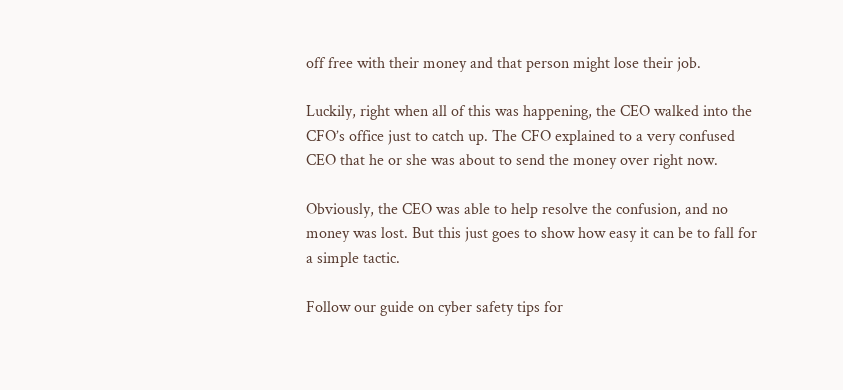off free with their money and that person might lose their job.

Luckily, right when all of this was happening, the CEO walked into the CFO’s office just to catch up. The CFO explained to a very confused CEO that he or she was about to send the money over right now.

Obviously, the CEO was able to help resolve the confusion, and no money was lost. But this just goes to show how easy it can be to fall for a simple tactic.

Follow our guide on cyber safety tips for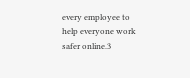every employee to help everyone work safer online.3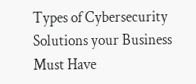Types of Cybersecurity Solutions your Business Must Have